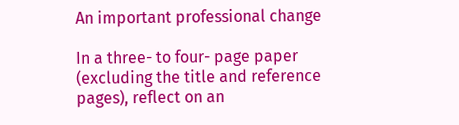An important professional change

In a three- to four- page paper (excluding the title and reference pages), reflect on an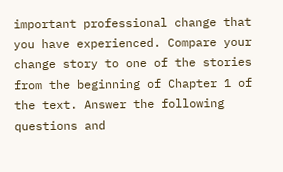important professional change that you have experienced. Compare your change story to one of the stories from the beginning of Chapter 1 of the text. Answer the following questions and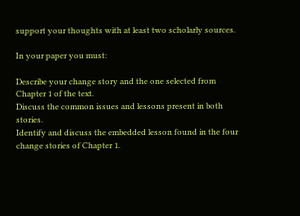support your thoughts with at least two scholarly sources.

In your paper you must:

Describe your change story and the one selected from Chapter 1 of the text.
Discuss the common issues and lessons present in both stories.
Identify and discuss the embedded lesson found in the four change stories of Chapter 1.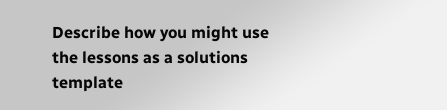Describe how you might use the lessons as a solutions template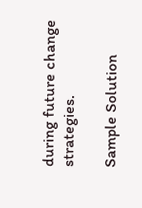during future change strategies.

Sample Solution